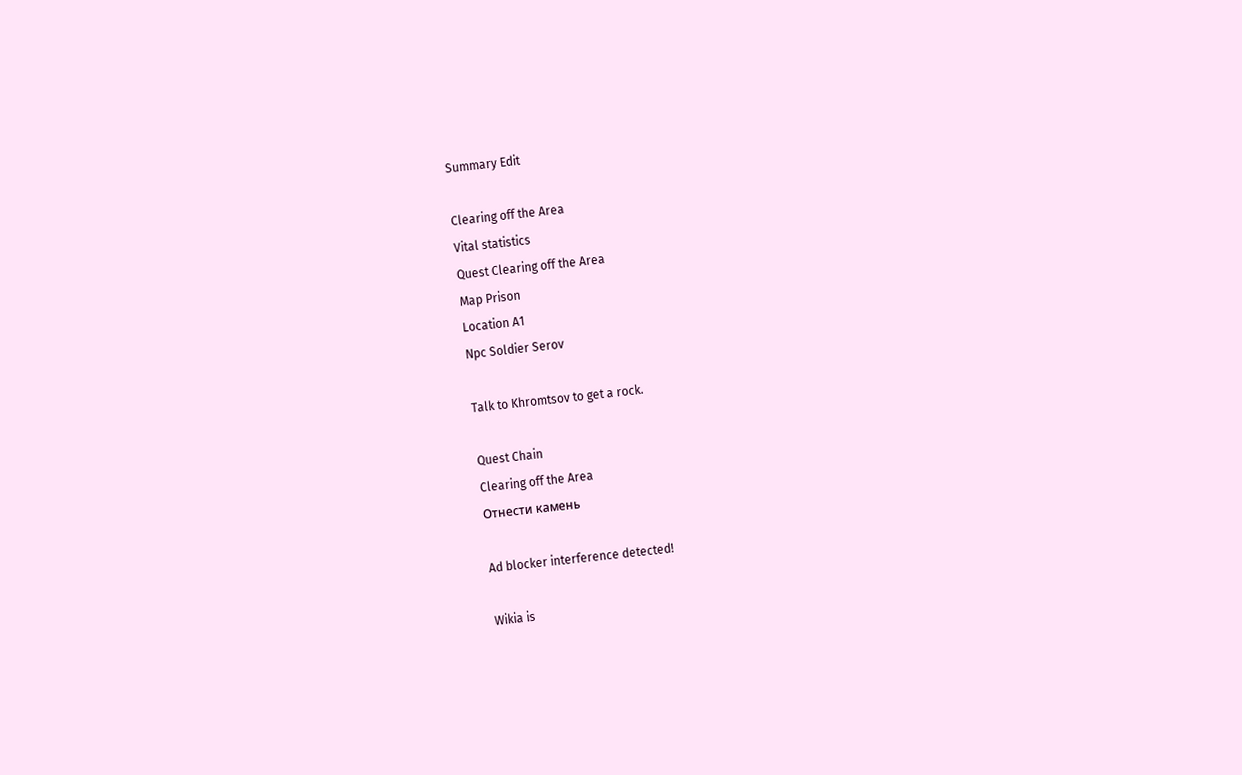Summary Edit

Clearing off the Area
Vital statistics
Quest Clearing off the Area
Map Prison
Location A1
Npc Soldier Serov

Talk to Khromtsov to get a rock.

Quest Chain
Clearing off the Area
Отнести камень

Ad blocker interference detected!

Wikia is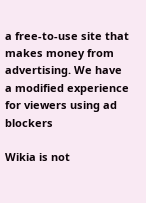a free-to-use site that makes money from advertising. We have a modified experience for viewers using ad blockers

Wikia is not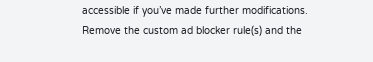accessible if you’ve made further modifications. Remove the custom ad blocker rule(s) and the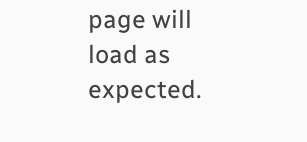page will load as expected.